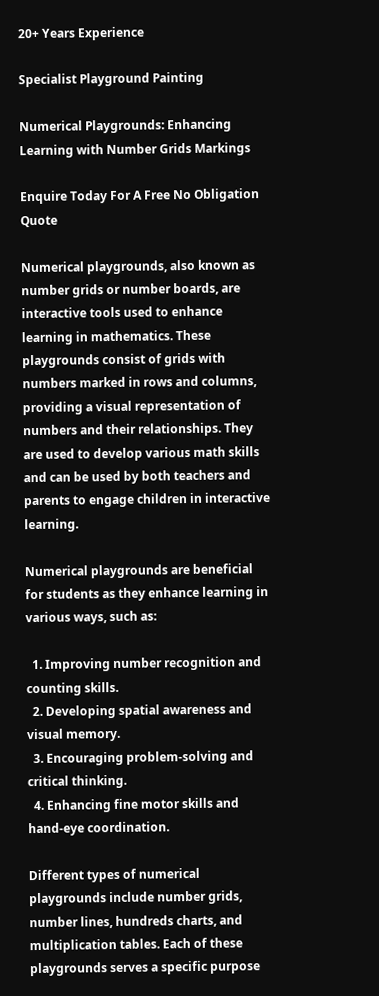20+ Years Experience

Specialist Playground Painting

Numerical Playgrounds: Enhancing Learning with Number Grids Markings

Enquire Today For A Free No Obligation Quote

Numerical playgrounds, also known as number grids or number boards, are interactive tools used to enhance learning in mathematics. These playgrounds consist of grids with numbers marked in rows and columns, providing a visual representation of numbers and their relationships. They are used to develop various math skills and can be used by both teachers and parents to engage children in interactive learning.

Numerical playgrounds are beneficial for students as they enhance learning in various ways, such as:

  1. Improving number recognition and counting skills.
  2. Developing spatial awareness and visual memory.
  3. Encouraging problem-solving and critical thinking.
  4. Enhancing fine motor skills and hand-eye coordination.

Different types of numerical playgrounds include number grids, number lines, hundreds charts, and multiplication tables. Each of these playgrounds serves a specific purpose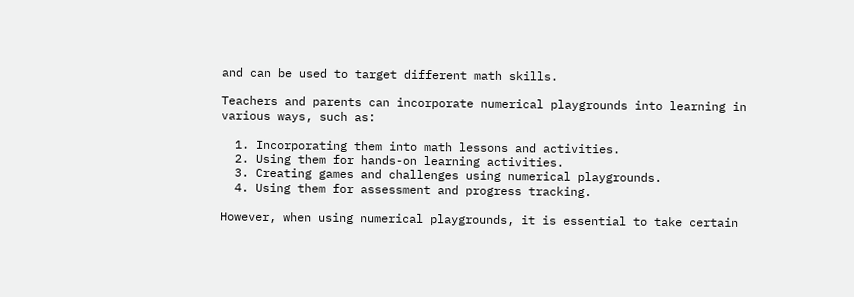and can be used to target different math skills.

Teachers and parents can incorporate numerical playgrounds into learning in various ways, such as:

  1. Incorporating them into math lessons and activities.
  2. Using them for hands-on learning activities.
  3. Creating games and challenges using numerical playgrounds.
  4. Using them for assessment and progress tracking.

However, when using numerical playgrounds, it is essential to take certain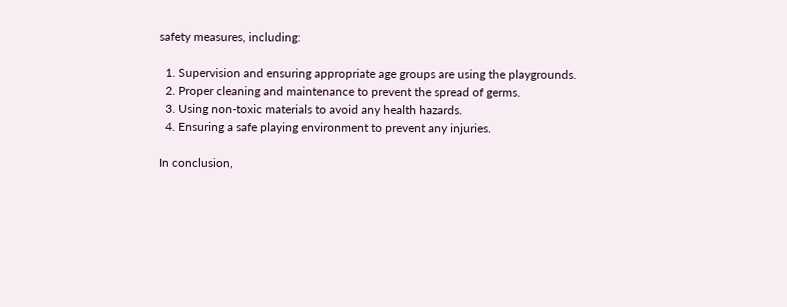safety measures, including:

  1. Supervision and ensuring appropriate age groups are using the playgrounds.
  2. Proper cleaning and maintenance to prevent the spread of germs.
  3. Using non-toxic materials to avoid any health hazards.
  4. Ensuring a safe playing environment to prevent any injuries.

In conclusion,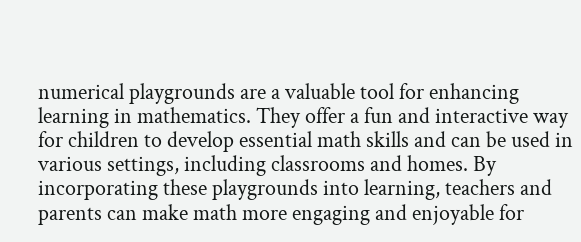numerical playgrounds are a valuable tool for enhancing learning in mathematics. They offer a fun and interactive way for children to develop essential math skills and can be used in various settings, including classrooms and homes. By incorporating these playgrounds into learning, teachers and parents can make math more engaging and enjoyable for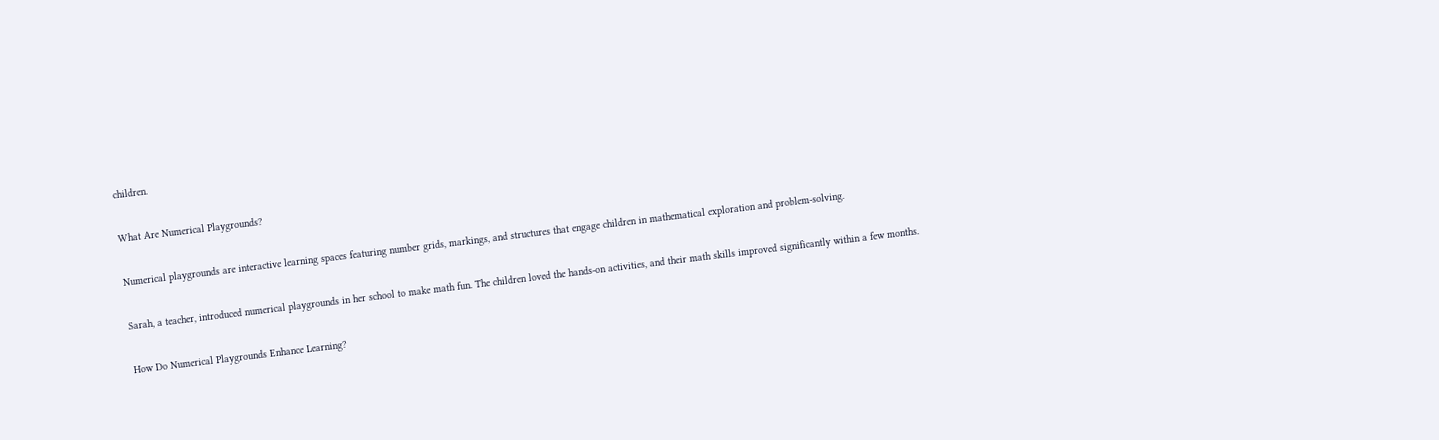children.

What Are Numerical Playgrounds?

Numerical playgrounds are interactive learning spaces featuring number grids, markings, and structures that engage children in mathematical exploration and problem-solving.

Sarah, a teacher, introduced numerical playgrounds in her school to make math fun. The children loved the hands-on activities, and their math skills improved significantly within a few months.

How Do Numerical Playgrounds Enhance Learning?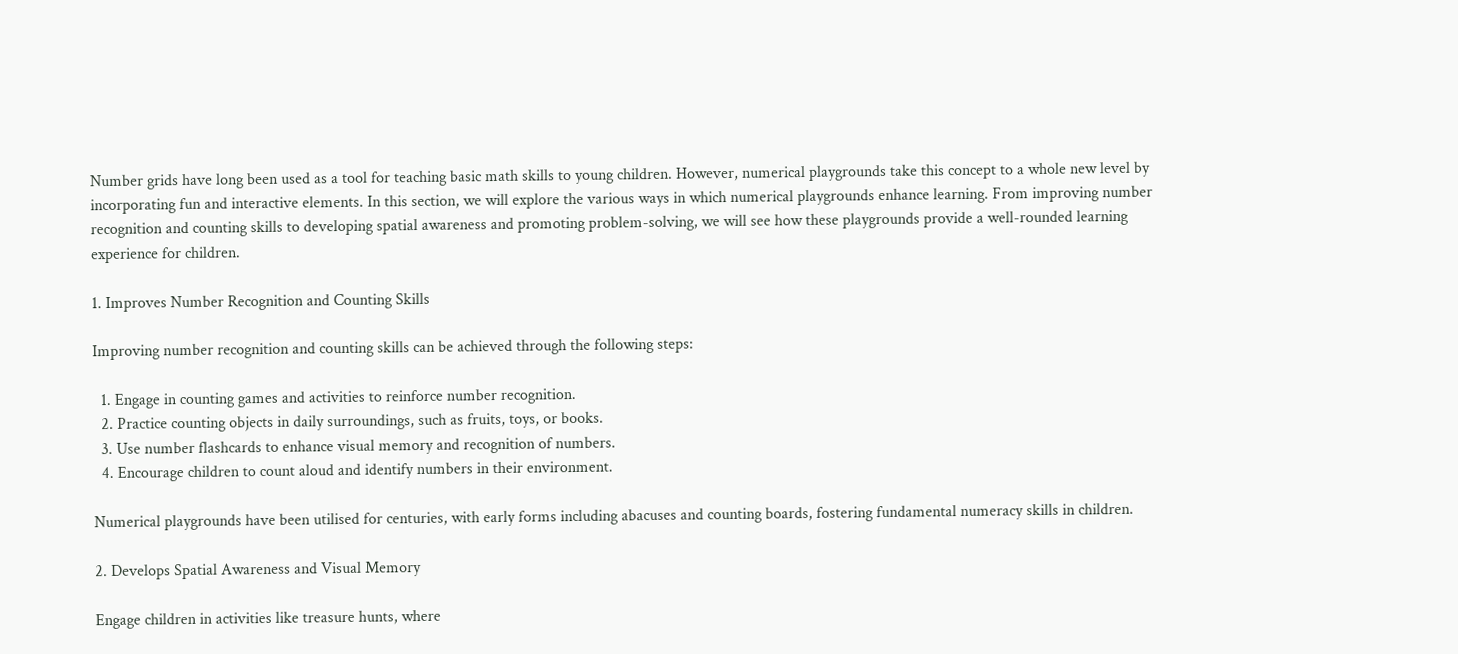Number grids have long been used as a tool for teaching basic math skills to young children. However, numerical playgrounds take this concept to a whole new level by incorporating fun and interactive elements. In this section, we will explore the various ways in which numerical playgrounds enhance learning. From improving number recognition and counting skills to developing spatial awareness and promoting problem-solving, we will see how these playgrounds provide a well-rounded learning experience for children.

1. Improves Number Recognition and Counting Skills

Improving number recognition and counting skills can be achieved through the following steps:

  1. Engage in counting games and activities to reinforce number recognition.
  2. Practice counting objects in daily surroundings, such as fruits, toys, or books.
  3. Use number flashcards to enhance visual memory and recognition of numbers.
  4. Encourage children to count aloud and identify numbers in their environment.

Numerical playgrounds have been utilised for centuries, with early forms including abacuses and counting boards, fostering fundamental numeracy skills in children.

2. Develops Spatial Awareness and Visual Memory

Engage children in activities like treasure hunts, where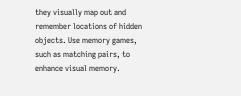they visually map out and remember locations of hidden objects. Use memory games, such as matching pairs, to enhance visual memory.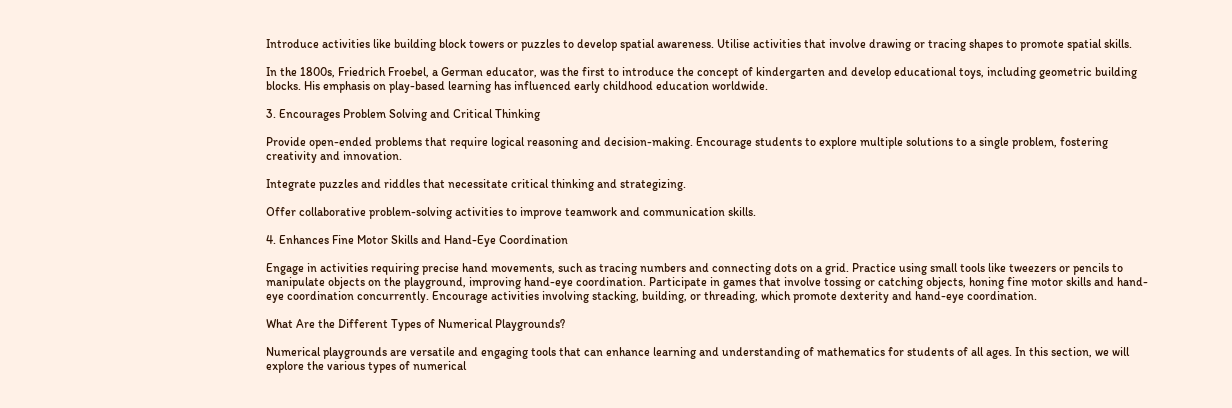Introduce activities like building block towers or puzzles to develop spatial awareness. Utilise activities that involve drawing or tracing shapes to promote spatial skills.

In the 1800s, Friedrich Froebel, a German educator, was the first to introduce the concept of kindergarten and develop educational toys, including geometric building blocks. His emphasis on play-based learning has influenced early childhood education worldwide.

3. Encourages Problem Solving and Critical Thinking

Provide open-ended problems that require logical reasoning and decision-making. Encourage students to explore multiple solutions to a single problem, fostering creativity and innovation.

Integrate puzzles and riddles that necessitate critical thinking and strategizing.

Offer collaborative problem-solving activities to improve teamwork and communication skills.

4. Enhances Fine Motor Skills and Hand-Eye Coordination

Engage in activities requiring precise hand movements, such as tracing numbers and connecting dots on a grid. Practice using small tools like tweezers or pencils to manipulate objects on the playground, improving hand-eye coordination. Participate in games that involve tossing or catching objects, honing fine motor skills and hand-eye coordination concurrently. Encourage activities involving stacking, building, or threading, which promote dexterity and hand-eye coordination.

What Are the Different Types of Numerical Playgrounds?

Numerical playgrounds are versatile and engaging tools that can enhance learning and understanding of mathematics for students of all ages. In this section, we will explore the various types of numerical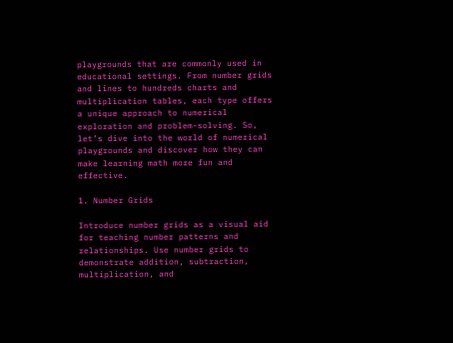playgrounds that are commonly used in educational settings. From number grids and lines to hundreds charts and multiplication tables, each type offers a unique approach to numerical exploration and problem-solving. So, let’s dive into the world of numerical playgrounds and discover how they can make learning math more fun and effective.

1. Number Grids

Introduce number grids as a visual aid for teaching number patterns and relationships. Use number grids to demonstrate addition, subtraction, multiplication, and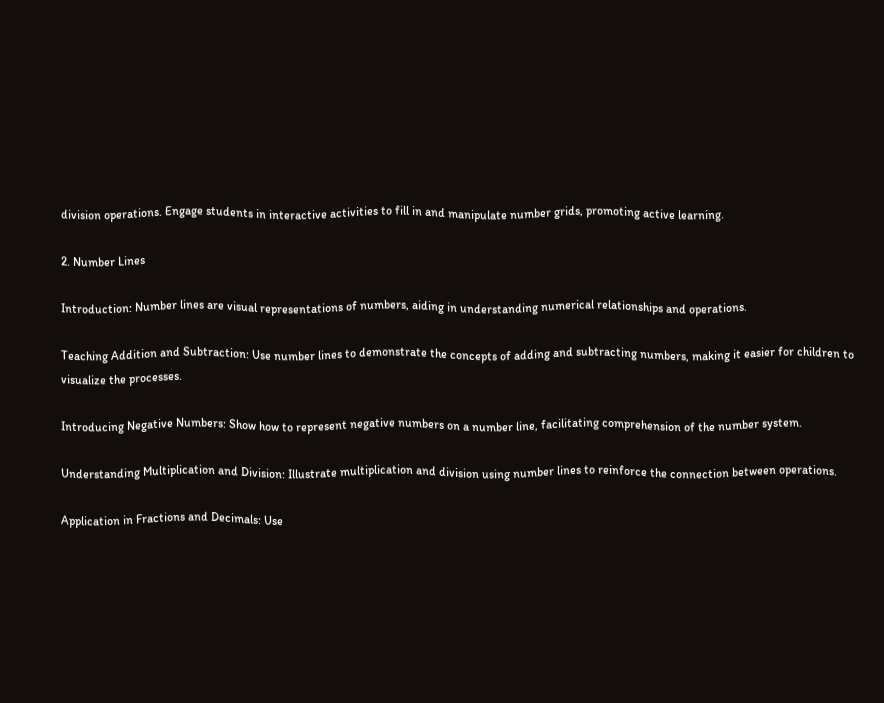division operations. Engage students in interactive activities to fill in and manipulate number grids, promoting active learning.

2. Number Lines

Introduction: Number lines are visual representations of numbers, aiding in understanding numerical relationships and operations.

Teaching Addition and Subtraction: Use number lines to demonstrate the concepts of adding and subtracting numbers, making it easier for children to visualize the processes.

Introducing Negative Numbers: Show how to represent negative numbers on a number line, facilitating comprehension of the number system.

Understanding Multiplication and Division: Illustrate multiplication and division using number lines to reinforce the connection between operations.

Application in Fractions and Decimals: Use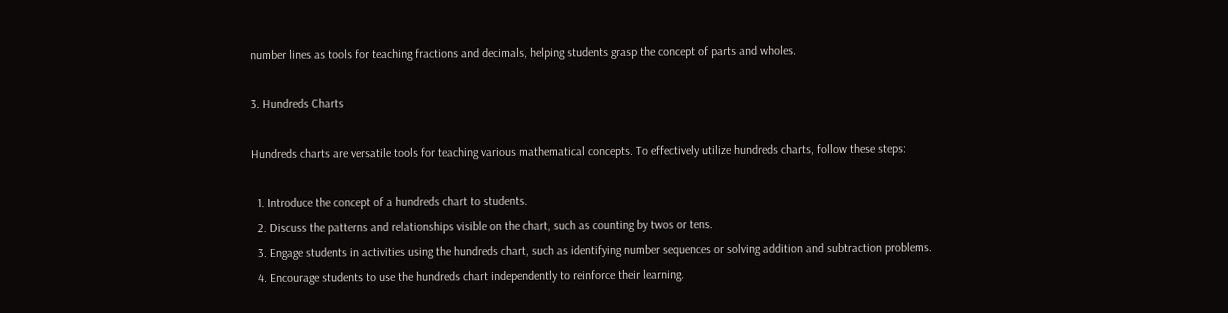number lines as tools for teaching fractions and decimals, helping students grasp the concept of parts and wholes.

3. Hundreds Charts

Hundreds charts are versatile tools for teaching various mathematical concepts. To effectively utilize hundreds charts, follow these steps:

  1. Introduce the concept of a hundreds chart to students.
  2. Discuss the patterns and relationships visible on the chart, such as counting by twos or tens.
  3. Engage students in activities using the hundreds chart, such as identifying number sequences or solving addition and subtraction problems.
  4. Encourage students to use the hundreds chart independently to reinforce their learning.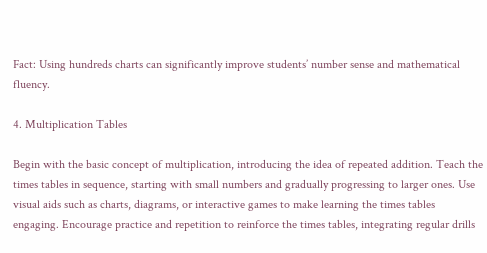Fact: Using hundreds charts can significantly improve students’ number sense and mathematical fluency.

4. Multiplication Tables

Begin with the basic concept of multiplication, introducing the idea of repeated addition. Teach the times tables in sequence, starting with small numbers and gradually progressing to larger ones. Use visual aids such as charts, diagrams, or interactive games to make learning the times tables engaging. Encourage practice and repetition to reinforce the times tables, integrating regular drills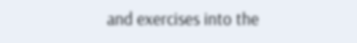and exercises into the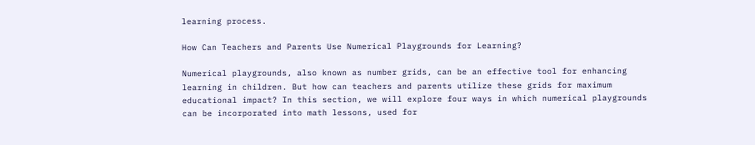learning process.

How Can Teachers and Parents Use Numerical Playgrounds for Learning?

Numerical playgrounds, also known as number grids, can be an effective tool for enhancing learning in children. But how can teachers and parents utilize these grids for maximum educational impact? In this section, we will explore four ways in which numerical playgrounds can be incorporated into math lessons, used for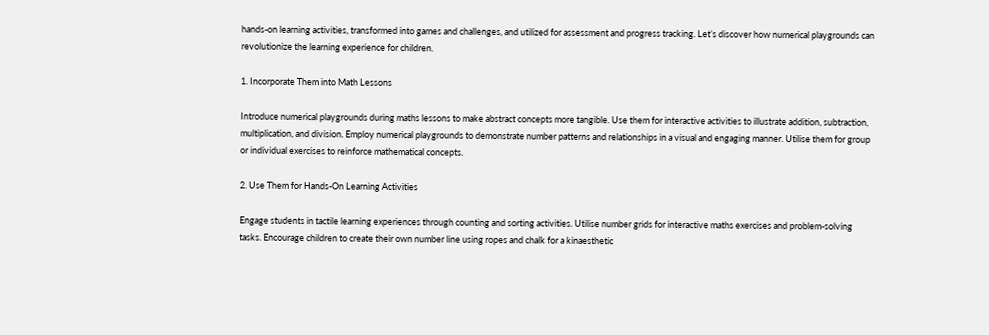hands-on learning activities, transformed into games and challenges, and utilized for assessment and progress tracking. Let’s discover how numerical playgrounds can revolutionize the learning experience for children.

1. Incorporate Them into Math Lessons

Introduce numerical playgrounds during maths lessons to make abstract concepts more tangible. Use them for interactive activities to illustrate addition, subtraction, multiplication, and division. Employ numerical playgrounds to demonstrate number patterns and relationships in a visual and engaging manner. Utilise them for group or individual exercises to reinforce mathematical concepts.

2. Use Them for Hands-On Learning Activities

Engage students in tactile learning experiences through counting and sorting activities. Utilise number grids for interactive maths exercises and problem-solving tasks. Encourage children to create their own number line using ropes and chalk for a kinaesthetic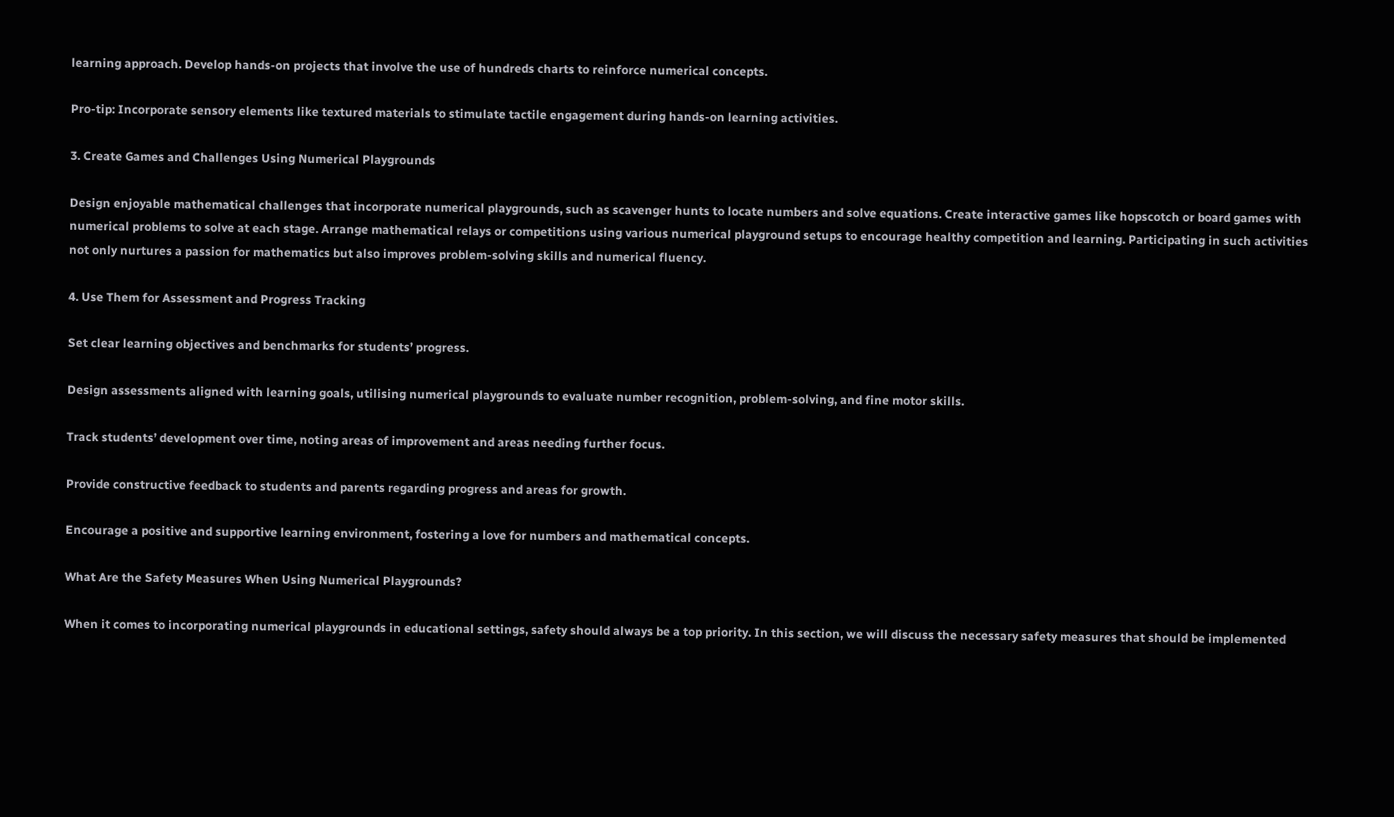learning approach. Develop hands-on projects that involve the use of hundreds charts to reinforce numerical concepts.

Pro-tip: Incorporate sensory elements like textured materials to stimulate tactile engagement during hands-on learning activities.

3. Create Games and Challenges Using Numerical Playgrounds

Design enjoyable mathematical challenges that incorporate numerical playgrounds, such as scavenger hunts to locate numbers and solve equations. Create interactive games like hopscotch or board games with numerical problems to solve at each stage. Arrange mathematical relays or competitions using various numerical playground setups to encourage healthy competition and learning. Participating in such activities not only nurtures a passion for mathematics but also improves problem-solving skills and numerical fluency.

4. Use Them for Assessment and Progress Tracking

Set clear learning objectives and benchmarks for students’ progress.

Design assessments aligned with learning goals, utilising numerical playgrounds to evaluate number recognition, problem-solving, and fine motor skills.

Track students’ development over time, noting areas of improvement and areas needing further focus.

Provide constructive feedback to students and parents regarding progress and areas for growth.

Encourage a positive and supportive learning environment, fostering a love for numbers and mathematical concepts.

What Are the Safety Measures When Using Numerical Playgrounds?

When it comes to incorporating numerical playgrounds in educational settings, safety should always be a top priority. In this section, we will discuss the necessary safety measures that should be implemented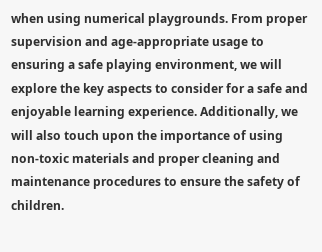when using numerical playgrounds. From proper supervision and age-appropriate usage to ensuring a safe playing environment, we will explore the key aspects to consider for a safe and enjoyable learning experience. Additionally, we will also touch upon the importance of using non-toxic materials and proper cleaning and maintenance procedures to ensure the safety of children.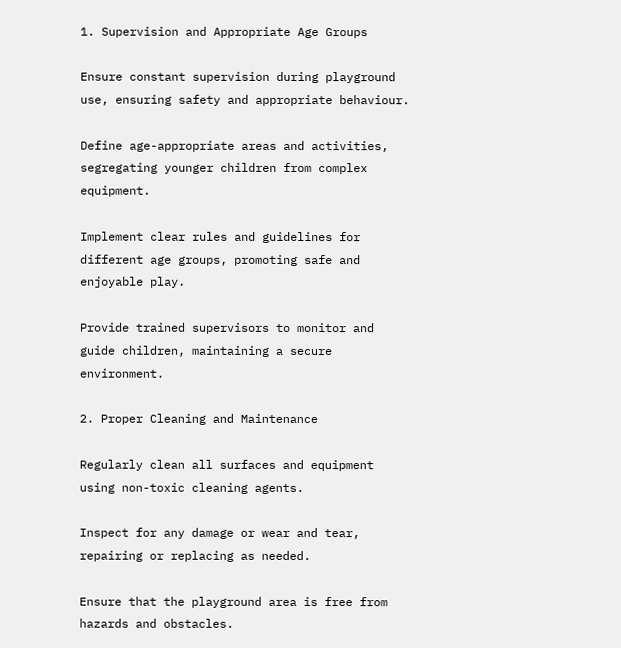1. Supervision and Appropriate Age Groups

Ensure constant supervision during playground use, ensuring safety and appropriate behaviour.

Define age-appropriate areas and activities, segregating younger children from complex equipment.

Implement clear rules and guidelines for different age groups, promoting safe and enjoyable play.

Provide trained supervisors to monitor and guide children, maintaining a secure environment.

2. Proper Cleaning and Maintenance

Regularly clean all surfaces and equipment using non-toxic cleaning agents.

Inspect for any damage or wear and tear, repairing or replacing as needed.

Ensure that the playground area is free from hazards and obstacles.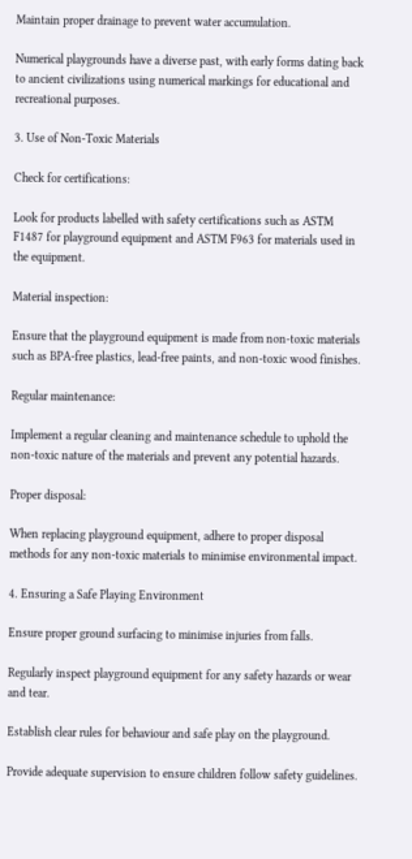Maintain proper drainage to prevent water accumulation.

Numerical playgrounds have a diverse past, with early forms dating back to ancient civilizations using numerical markings for educational and recreational purposes.

3. Use of Non-Toxic Materials

Check for certifications:

Look for products labelled with safety certifications such as ASTM F1487 for playground equipment and ASTM F963 for materials used in the equipment.

Material inspection:

Ensure that the playground equipment is made from non-toxic materials such as BPA-free plastics, lead-free paints, and non-toxic wood finishes.

Regular maintenance:

Implement a regular cleaning and maintenance schedule to uphold the non-toxic nature of the materials and prevent any potential hazards.

Proper disposal:

When replacing playground equipment, adhere to proper disposal methods for any non-toxic materials to minimise environmental impact.

4. Ensuring a Safe Playing Environment

Ensure proper ground surfacing to minimise injuries from falls.

Regularly inspect playground equipment for any safety hazards or wear and tear.

Establish clear rules for behaviour and safe play on the playground.

Provide adequate supervision to ensure children follow safety guidelines.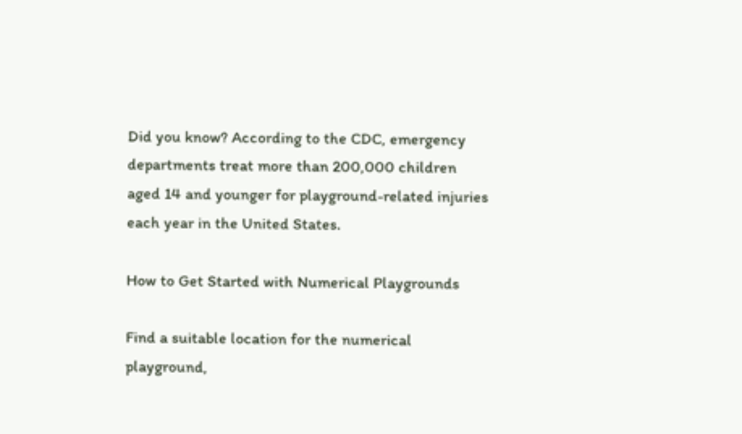Did you know? According to the CDC, emergency departments treat more than 200,000 children aged 14 and younger for playground-related injuries each year in the United States.

How to Get Started with Numerical Playgrounds

Find a suitable location for the numerical playground,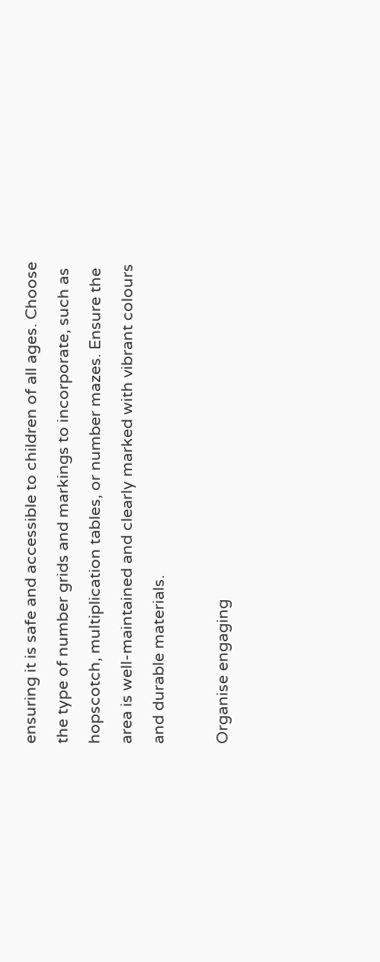ensuring it is safe and accessible to children of all ages. Choose the type of number grids and markings to incorporate, such as hopscotch, multiplication tables, or number mazes. Ensure the area is well-maintained and clearly marked with vibrant colours and durable materials.

Organise engaging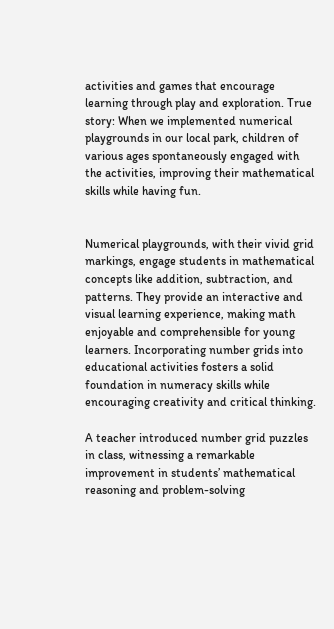activities and games that encourage learning through play and exploration. True story: When we implemented numerical playgrounds in our local park, children of various ages spontaneously engaged with the activities, improving their mathematical skills while having fun.


Numerical playgrounds, with their vivid grid markings, engage students in mathematical concepts like addition, subtraction, and patterns. They provide an interactive and visual learning experience, making math enjoyable and comprehensible for young learners. Incorporating number grids into educational activities fosters a solid foundation in numeracy skills while encouraging creativity and critical thinking.

A teacher introduced number grid puzzles in class, witnessing a remarkable improvement in students’ mathematical reasoning and problem-solving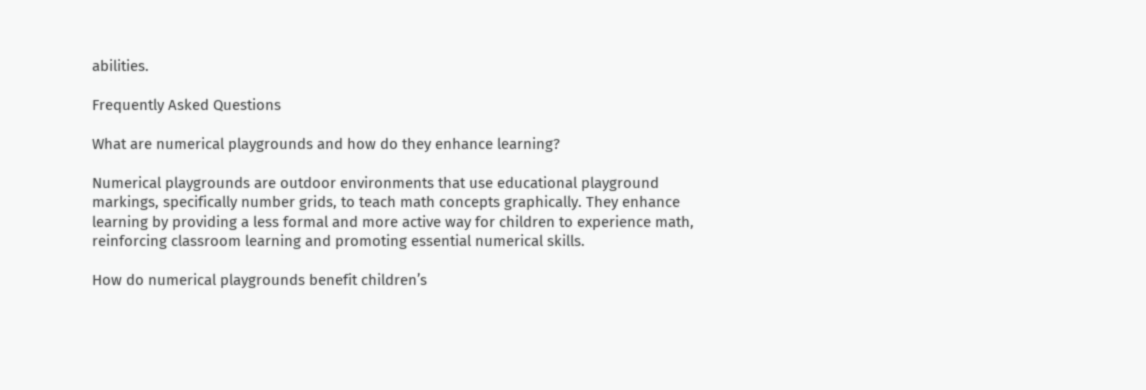abilities.

Frequently Asked Questions

What are numerical playgrounds and how do they enhance learning?

Numerical playgrounds are outdoor environments that use educational playground markings, specifically number grids, to teach math concepts graphically. They enhance learning by providing a less formal and more active way for children to experience math, reinforcing classroom learning and promoting essential numerical skills.

How do numerical playgrounds benefit children’s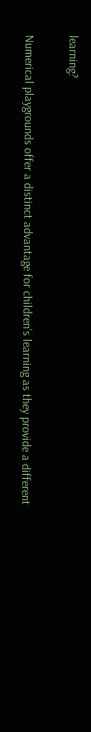learning?

Numerical playgrounds offer a distinct advantage for children’s learning as they provide a different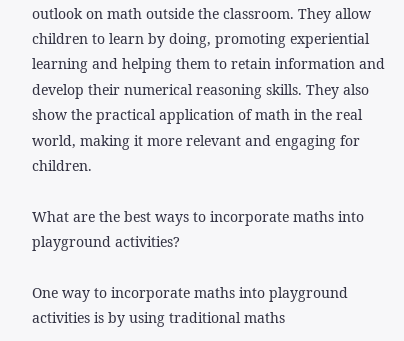outlook on math outside the classroom. They allow children to learn by doing, promoting experiential learning and helping them to retain information and develop their numerical reasoning skills. They also show the practical application of math in the real world, making it more relevant and engaging for children.

What are the best ways to incorporate maths into playground activities?

One way to incorporate maths into playground activities is by using traditional maths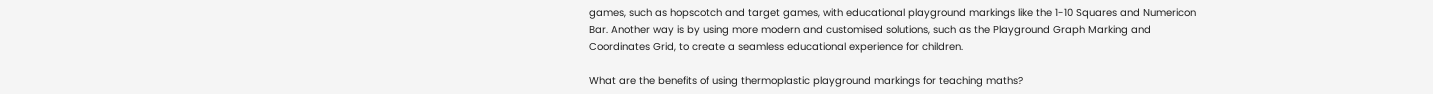games, such as hopscotch and target games, with educational playground markings like the 1-10 Squares and Numericon Bar. Another way is by using more modern and customised solutions, such as the Playground Graph Marking and Coordinates Grid, to create a seamless educational experience for children.

What are the benefits of using thermoplastic playground markings for teaching maths?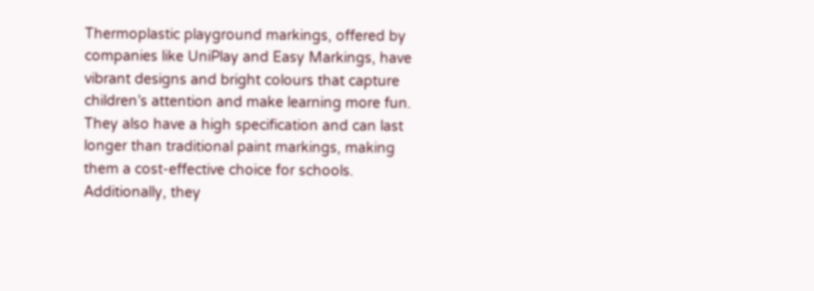Thermoplastic playground markings, offered by companies like UniPlay and Easy Markings, have vibrant designs and bright colours that capture children’s attention and make learning more fun. They also have a high specification and can last longer than traditional paint markings, making them a cost-effective choice for schools. Additionally, they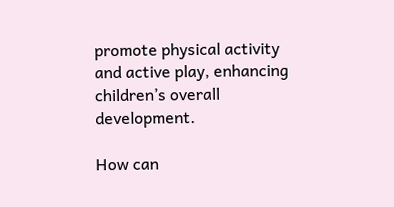promote physical activity and active play, enhancing children’s overall development.

How can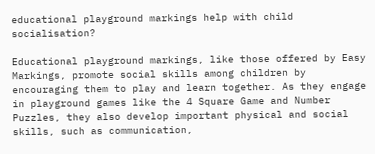educational playground markings help with child socialisation?

Educational playground markings, like those offered by Easy Markings, promote social skills among children by encouraging them to play and learn together. As they engage in playground games like the 4 Square Game and Number Puzzles, they also develop important physical and social skills, such as communication,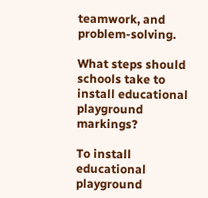teamwork, and problem-solving.

What steps should schools take to install educational playground markings?

To install educational playground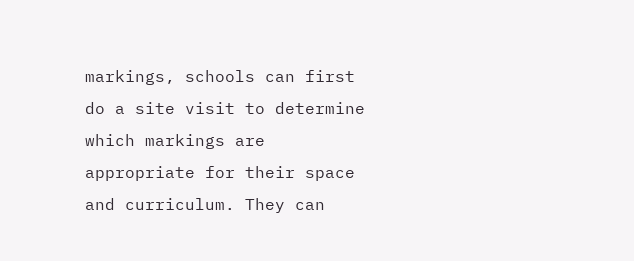markings, schools can first do a site visit to determine which markings are appropriate for their space and curriculum. They can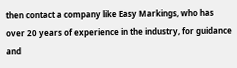then contact a company like Easy Markings, who has over 20 years of experience in the industry, for guidance and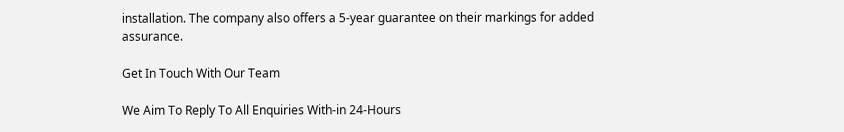installation. The company also offers a 5-year guarantee on their markings for added assurance.

Get In Touch With Our Team

We Aim To Reply To All Enquiries With-in 24-Hours